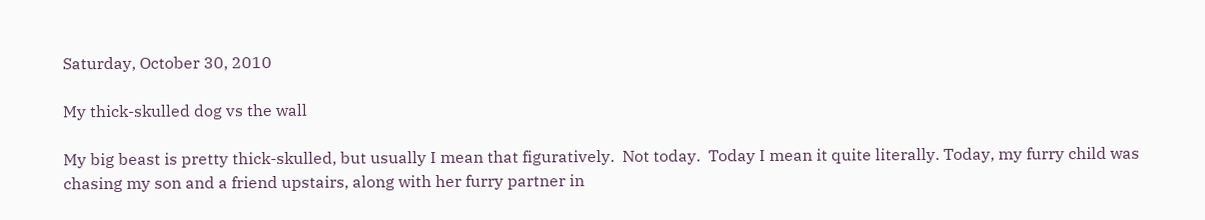Saturday, October 30, 2010

My thick-skulled dog vs the wall

My big beast is pretty thick-skulled, but usually I mean that figuratively.  Not today.  Today I mean it quite literally. Today, my furry child was chasing my son and a friend upstairs, along with her furry partner in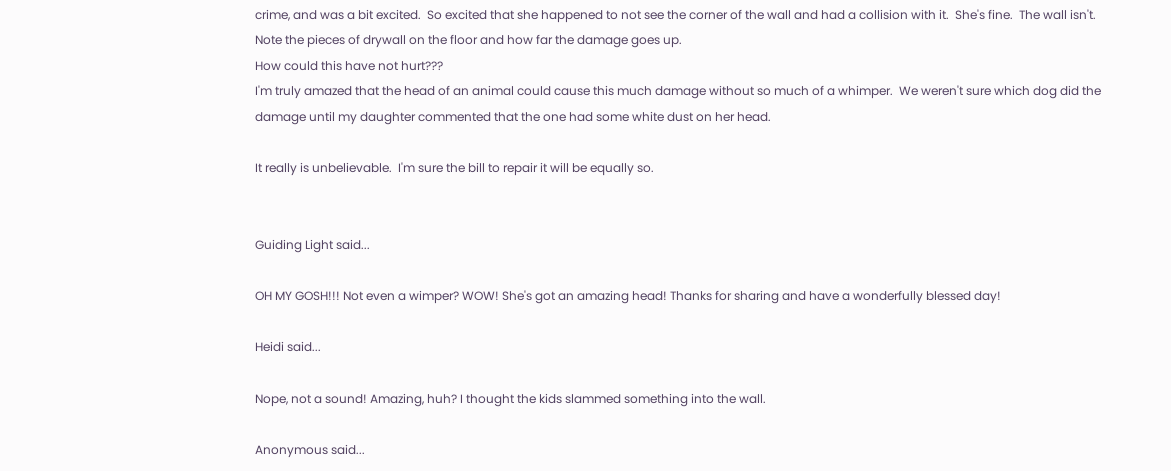crime, and was a bit excited.  So excited that she happened to not see the corner of the wall and had a collision with it.  She's fine.  The wall isn't.
Note the pieces of drywall on the floor and how far the damage goes up.
How could this have not hurt???
I'm truly amazed that the head of an animal could cause this much damage without so much of a whimper.  We weren't sure which dog did the damage until my daughter commented that the one had some white dust on her head.

It really is unbelievable.  I'm sure the bill to repair it will be equally so.


Guiding Light said...

OH MY GOSH!!! Not even a wimper? WOW! She's got an amazing head! Thanks for sharing and have a wonderfully blessed day!

Heidi said...

Nope, not a sound! Amazing, huh? I thought the kids slammed something into the wall.

Anonymous said...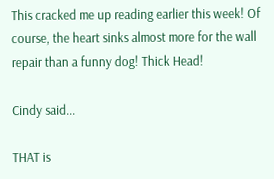This cracked me up reading earlier this week! Of course, the heart sinks almost more for the wall repair than a funny dog! Thick Head!

Cindy said...

THAT is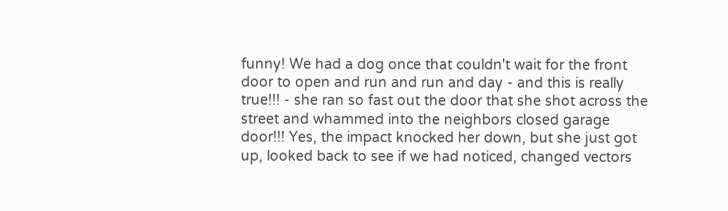funny! We had a dog once that couldn't wait for the front door to open and run and run and day - and this is really true!!! - she ran so fast out the door that she shot across the street and whammed into the neighbors closed garage door!!! Yes, the impact knocked her down, but she just got up, looked back to see if we had noticed, changed vectors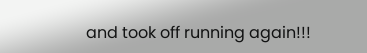and took off running again!!!